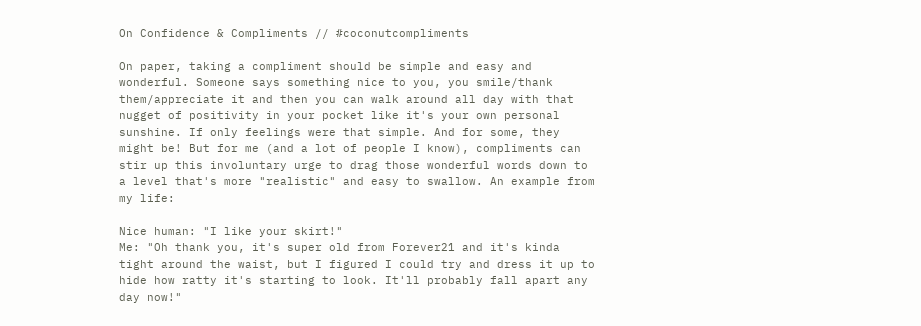On Confidence & Compliments // #coconutcompliments

On paper, taking a compliment should be simple and easy and wonderful. Someone says something nice to you, you smile/thank them/appreciate it and then you can walk around all day with that nugget of positivity in your pocket like it's your own personal sunshine. If only feelings were that simple. And for some, they might be! But for me (and a lot of people I know), compliments can stir up this involuntary urge to drag those wonderful words down to a level that's more "realistic" and easy to swallow. An example from my life:

Nice human: "I like your skirt!"
Me: "Oh thank you, it's super old from Forever21 and it's kinda tight around the waist, but I figured I could try and dress it up to hide how ratty it's starting to look. It'll probably fall apart any day now!"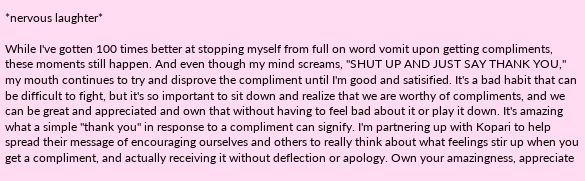*nervous laughter*

While I've gotten 100 times better at stopping myself from full on word vomit upon getting compliments, these moments still happen. And even though my mind screams, "SHUT UP AND JUST SAY THANK YOU," my mouth continues to try and disprove the compliment until I'm good and satisified. It's a bad habit that can be difficult to fight, but it's so important to sit down and realize that we are worthy of compliments, and we can be great and appreciated and own that without having to feel bad about it or play it down. It's amazing what a simple "thank you" in response to a compliment can signify. I'm partnering up with Kopari to help spread their message of encouraging ourselves and others to really think about what feelings stir up when you get a compliment, and actually receiving it without deflection or apology. Own your amazingness, appreciate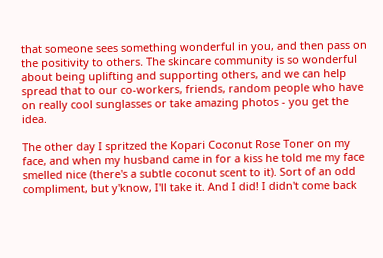that someone sees something wonderful in you, and then pass on the positivity to others. The skincare community is so wonderful about being uplifting and supporting others, and we can help spread that to our co-workers, friends, random people who have on really cool sunglasses or take amazing photos - you get the idea.

The other day I spritzed the Kopari Coconut Rose Toner on my face, and when my husband came in for a kiss he told me my face smelled nice (there's a subtle coconut scent to it). Sort of an odd compliment, but y'know, I'll take it. And I did! I didn't come back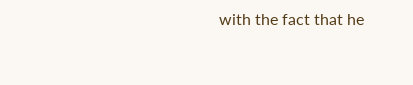with the fact that he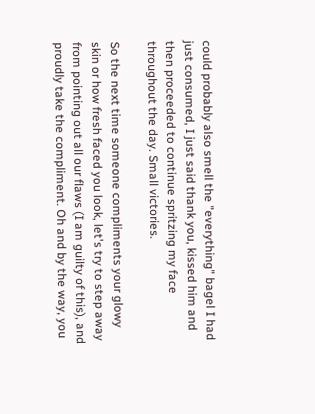could probably also smell the "everything" bagel I had just consumed, I just said thank you, kissed him and then proceeded to continue spritzing my face throughout the day. Small victories.

So the next time someone compliments your glowy skin or how fresh faced you look, let's try to step away from pointing out all our flaws (I am guilty of this), and proudly take the compliment. Oh and by the way, you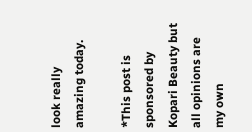look really amazing today.

*This post is sponsored by Kopari Beauty but all opinions are my own